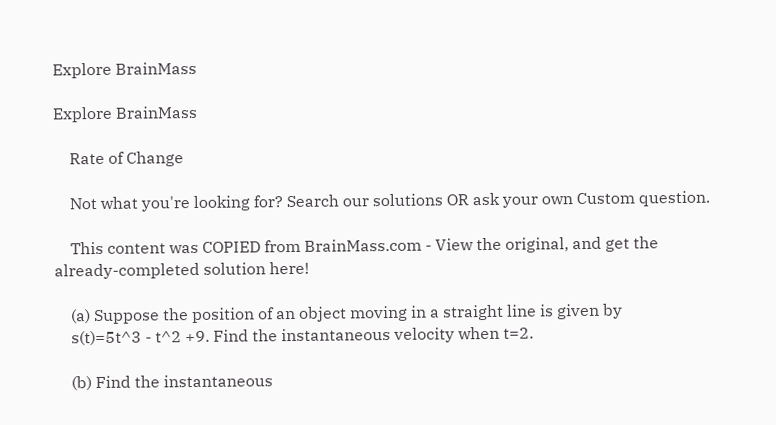Explore BrainMass

Explore BrainMass

    Rate of Change

    Not what you're looking for? Search our solutions OR ask your own Custom question.

    This content was COPIED from BrainMass.com - View the original, and get the already-completed solution here!

    (a) Suppose the position of an object moving in a straight line is given by
    s(t)=5t^3 - t^2 +9. Find the instantaneous velocity when t=2.

    (b) Find the instantaneous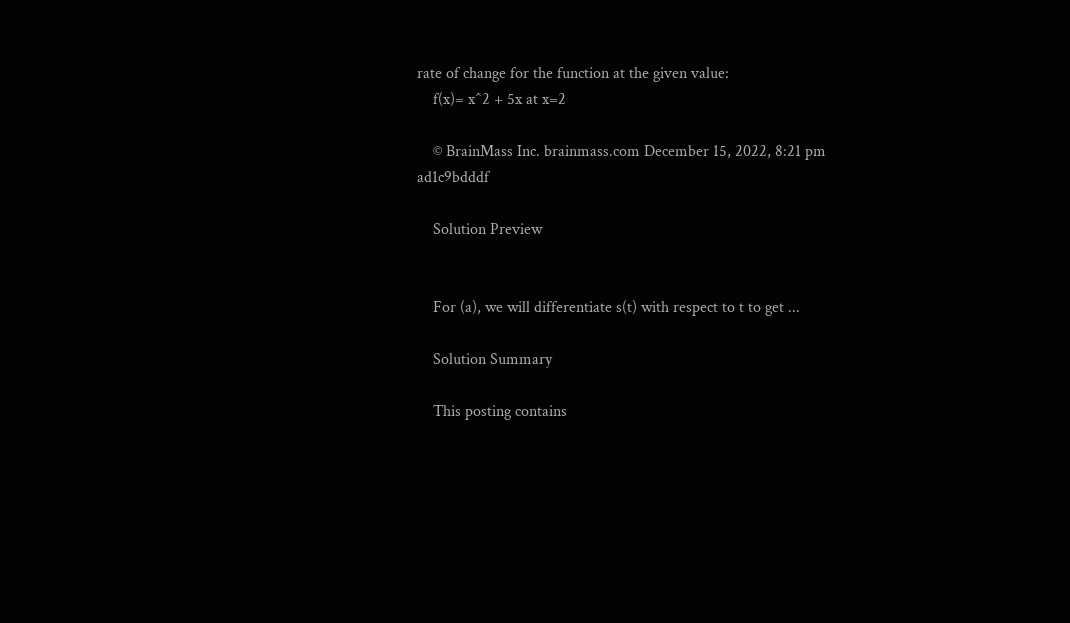rate of change for the function at the given value:
    f(x)= x^2 + 5x at x=2

    © BrainMass Inc. brainmass.com December 15, 2022, 8:21 pm ad1c9bdddf

    Solution Preview


    For (a), we will differentiate s(t) with respect to t to get ...

    Solution Summary

    This posting contains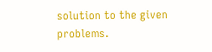solution to the given problems.